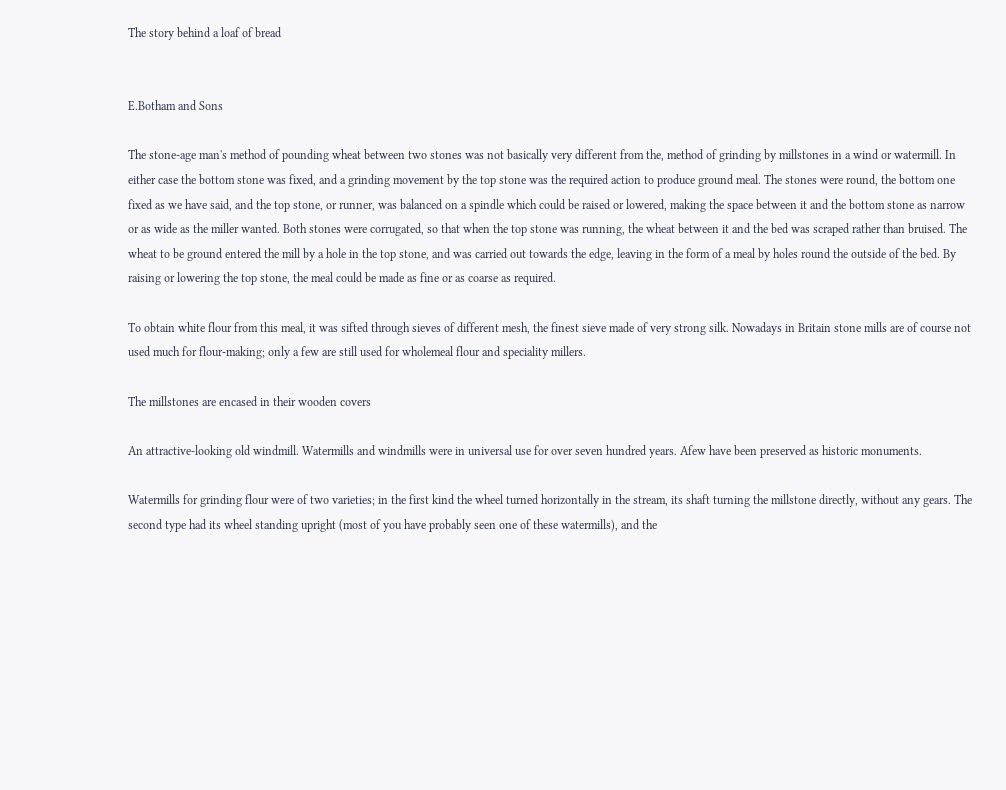The story behind a loaf of bread


E.Botham and Sons

The stone-age man's method of pounding wheat between two stones was not basically very different from the, method of grinding by millstones in a wind or watermill. In either case the bottom stone was fixed, and a grinding movement by the top stone was the required action to produce ground meal. The stones were round, the bottom one fixed as we have said, and the top stone, or runner, was balanced on a spindle which could be raised or lowered, making the space between it and the bottom stone as narrow or as wide as the miller wanted. Both stones were corrugated, so that when the top stone was running, the wheat between it and the bed was scraped rather than bruised. The wheat to be ground entered the mill by a hole in the top stone, and was carried out towards the edge, leaving in the form of a meal by holes round the outside of the bed. By raising or lowering the top stone, the meal could be made as fine or as coarse as required.

To obtain white flour from this meal, it was sifted through sieves of different mesh, the finest sieve made of very strong silk. Nowadays in Britain stone mills are of course not used much for flour-making; only a few are still used for wholemeal flour and speciality millers.

The millstones are encased in their wooden covers

An attractive-looking old windmill. Watermills and windmills were in universal use for over seven hundred years. Afew have been preserved as historic monuments.

Watermills for grinding flour were of two varieties; in the first kind the wheel turned horizontally in the stream, its shaft turning the millstone directly, without any gears. The second type had its wheel standing upright (most of you have probably seen one of these watermills), and the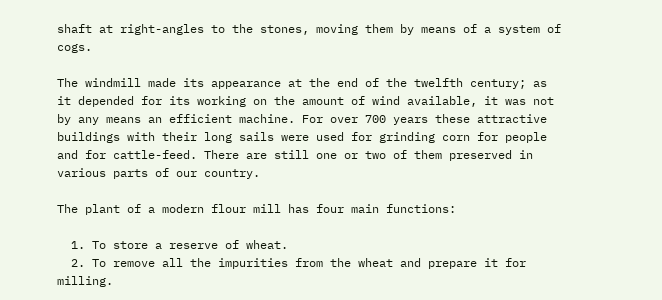shaft at right-angles to the stones, moving them by means of a system of cogs.

The windmill made its appearance at the end of the twelfth century; as it depended for its working on the amount of wind available, it was not by any means an efficient machine. For over 700 years these attractive buildings with their long sails were used for grinding corn for people and for cattle-feed. There are still one or two of them preserved in various parts of our country.

The plant of a modern flour mill has four main functions:

  1. To store a reserve of wheat.
  2. To remove all the impurities from the wheat and prepare it for milling.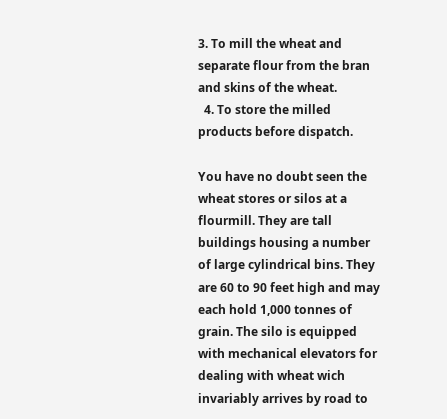3. To mill the wheat and separate flour from the bran and skins of the wheat.
  4. To store the milled products before dispatch.

You have no doubt seen the wheat stores or silos at a flourmill. They are tall buildings housing a number of large cylindrical bins. They are 60 to 90 feet high and may each hold 1,000 tonnes of grain. The silo is equipped with mechanical elevators for dealing with wheat wich invariably arrives by road to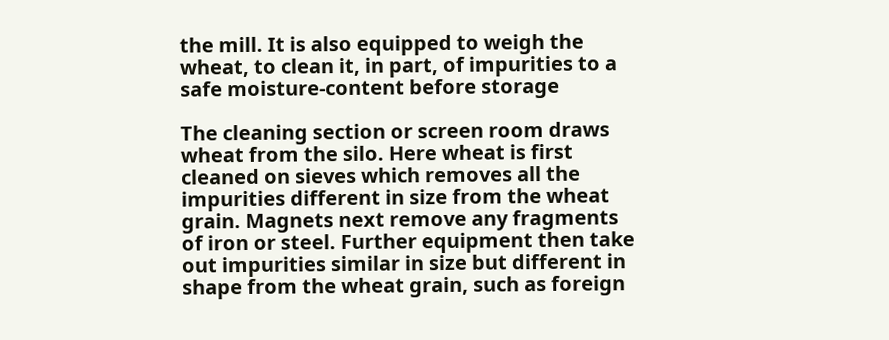the mill. It is also equipped to weigh the wheat, to clean it, in part, of impurities to a safe moisture-content before storage

The cleaning section or screen room draws wheat from the silo. Here wheat is first cleaned on sieves which removes all the impurities different in size from the wheat grain. Magnets next remove any fragments of iron or steel. Further equipment then take out impurities similar in size but different in shape from the wheat grain, such as foreign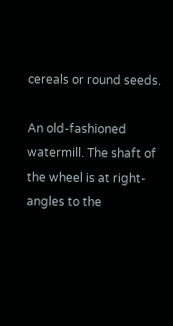cereals or round seeds.

An old-fashioned watermill. The shaft of the wheel is at right-angles to the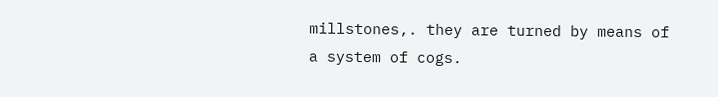millstones,. they are turned by means of a system of cogs.